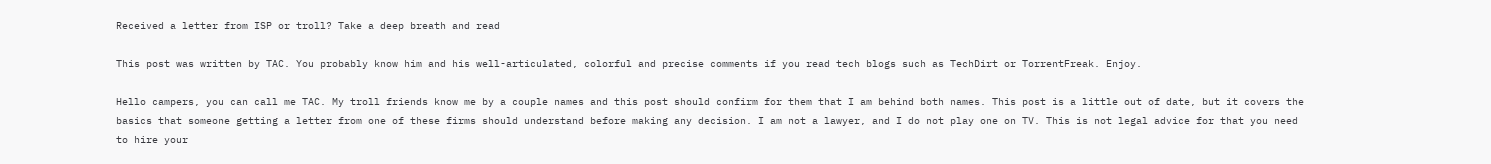Received a letter from ISP or troll? Take a deep breath and read

This post was written by TAC. You probably know him and his well-articulated, colorful and precise comments if you read tech blogs such as TechDirt or TorrentFreak. Enjoy.

Hello campers, you can call me TAC. My troll friends know me by a couple names and this post should confirm for them that I am behind both names. This post is a little out of date, but it covers the basics that someone getting a letter from one of these firms should understand before making any decision. I am not a lawyer, and I do not play one on TV. This is not legal advice for that you need to hire your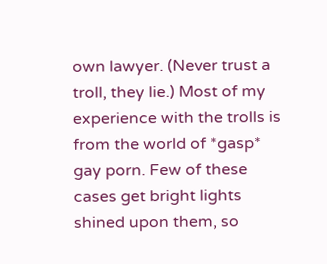own lawyer. (Never trust a troll, they lie.) Most of my experience with the trolls is from the world of *gasp* gay porn. Few of these cases get bright lights shined upon them, so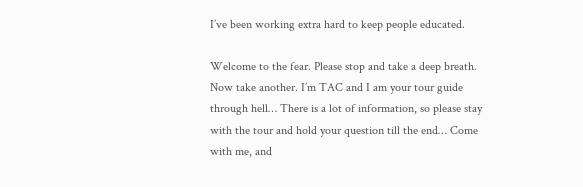I’ve been working extra hard to keep people educated.

Welcome to the fear. Please stop and take a deep breath. Now take another. I’m TAC and I am your tour guide through hell… There is a lot of information, so please stay with the tour and hold your question till the end… Come with me, and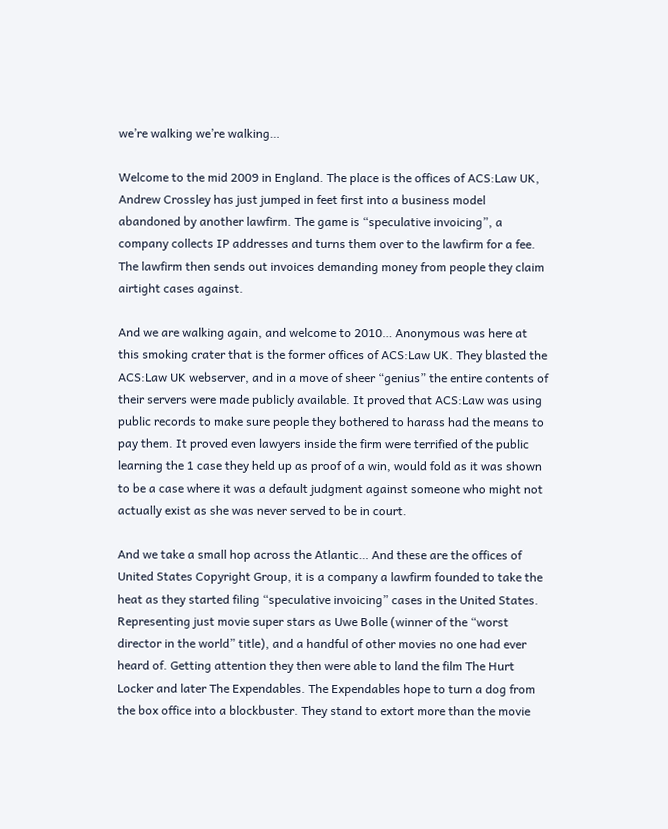we’re walking we’re walking…

Welcome to the mid 2009 in England. The place is the offices of ACS:Law UK, Andrew Crossley has just jumped in feet first into a business model abandoned by another lawfirm. The game is “speculative invoicing”, a company collects IP addresses and turns them over to the lawfirm for a fee. The lawfirm then sends out invoices demanding money from people they claim airtight cases against.

And we are walking again, and welcome to 2010… Anonymous was here at this smoking crater that is the former offices of ACS:Law UK. They blasted the ACS:Law UK webserver, and in a move of sheer “genius” the entire contents of their servers were made publicly available. It proved that ACS:Law was using public records to make sure people they bothered to harass had the means to pay them. It proved even lawyers inside the firm were terrified of the public learning the 1 case they held up as proof of a win, would fold as it was shown to be a case where it was a default judgment against someone who might not actually exist as she was never served to be in court.

And we take a small hop across the Atlantic… And these are the offices of United States Copyright Group, it is a company a lawfirm founded to take the heat as they started filing “speculative invoicing” cases in the United States. Representing just movie super stars as Uwe Bolle (winner of the “worst director in the world” title), and a handful of other movies no one had ever heard of. Getting attention they then were able to land the film The Hurt Locker and later The Expendables. The Expendables hope to turn a dog from the box office into a blockbuster. They stand to extort more than the movie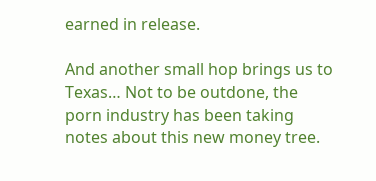earned in release.

And another small hop brings us to Texas… Not to be outdone, the porn industry has been taking notes about this new money tree.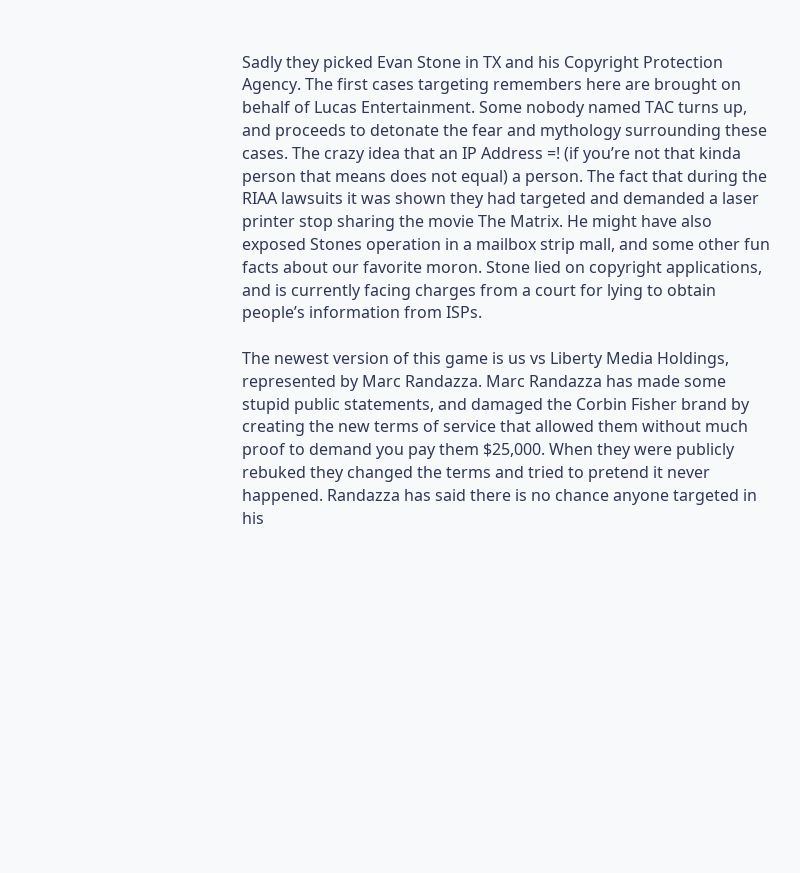Sadly they picked Evan Stone in TX and his Copyright Protection Agency. The first cases targeting remembers here are brought on behalf of Lucas Entertainment. Some nobody named TAC turns up, and proceeds to detonate the fear and mythology surrounding these cases. The crazy idea that an IP Address =! (if you’re not that kinda person that means does not equal) a person. The fact that during the RIAA lawsuits it was shown they had targeted and demanded a laser printer stop sharing the movie The Matrix. He might have also exposed Stones operation in a mailbox strip mall, and some other fun facts about our favorite moron. Stone lied on copyright applications, and is currently facing charges from a court for lying to obtain people’s information from ISPs.

The newest version of this game is us vs Liberty Media Holdings, represented by Marc Randazza. Marc Randazza has made some stupid public statements, and damaged the Corbin Fisher brand by creating the new terms of service that allowed them without much proof to demand you pay them $25,000. When they were publicly rebuked they changed the terms and tried to pretend it never happened. Randazza has said there is no chance anyone targeted in his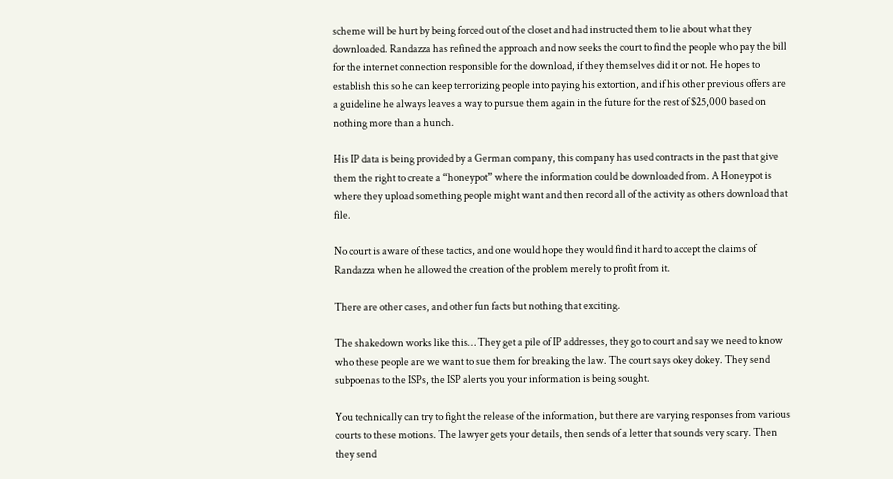scheme will be hurt by being forced out of the closet and had instructed them to lie about what they downloaded. Randazza has refined the approach and now seeks the court to find the people who pay the bill for the internet connection responsible for the download, if they themselves did it or not. He hopes to establish this so he can keep terrorizing people into paying his extortion, and if his other previous offers are a guideline he always leaves a way to pursue them again in the future for the rest of $25,000 based on nothing more than a hunch.

His IP data is being provided by a German company, this company has used contracts in the past that give them the right to create a “honeypot” where the information could be downloaded from. A Honeypot is where they upload something people might want and then record all of the activity as others download that file.

No court is aware of these tactics, and one would hope they would find it hard to accept the claims of Randazza when he allowed the creation of the problem merely to profit from it.

There are other cases, and other fun facts but nothing that exciting.

The shakedown works like this… They get a pile of IP addresses, they go to court and say we need to know who these people are we want to sue them for breaking the law. The court says okey dokey. They send subpoenas to the ISPs, the ISP alerts you your information is being sought.

You technically can try to fight the release of the information, but there are varying responses from various courts to these motions. The lawyer gets your details, then sends of a letter that sounds very scary. Then they send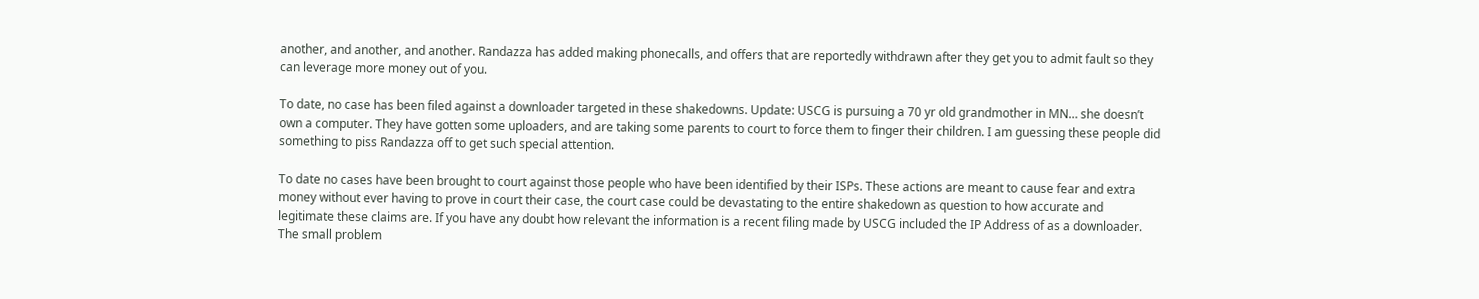another, and another, and another. Randazza has added making phonecalls, and offers that are reportedly withdrawn after they get you to admit fault so they can leverage more money out of you.

To date, no case has been filed against a downloader targeted in these shakedowns. Update: USCG is pursuing a 70 yr old grandmother in MN… she doesn’t own a computer. They have gotten some uploaders, and are taking some parents to court to force them to finger their children. I am guessing these people did something to piss Randazza off to get such special attention.

To date no cases have been brought to court against those people who have been identified by their ISPs. These actions are meant to cause fear and extra money without ever having to prove in court their case, the court case could be devastating to the entire shakedown as question to how accurate and legitimate these claims are. If you have any doubt how relevant the information is a recent filing made by USCG included the IP Address of as a downloader. The small problem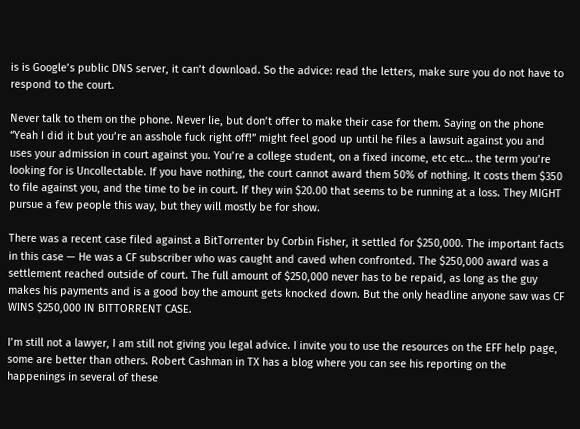is is Google’s public DNS server, it can’t download. So the advice: read the letters, make sure you do not have to respond to the court.

Never talk to them on the phone. Never lie, but don’t offer to make their case for them. Saying on the phone “Yeah I did it but you’re an asshole fuck right off!” might feel good up until he files a lawsuit against you and uses your admission in court against you. You’re a college student, on a fixed income, etc etc… the term you’re looking for is Uncollectable. If you have nothing, the court cannot award them 50% of nothing. It costs them $350 to file against you, and the time to be in court. If they win $20.00 that seems to be running at a loss. They MIGHT pursue a few people this way, but they will mostly be for show.

There was a recent case filed against a BitTorrenter by Corbin Fisher, it settled for $250,000. The important facts in this case — He was a CF subscriber who was caught and caved when confronted. The $250,000 award was a settlement reached outside of court. The full amount of $250,000 never has to be repaid, as long as the guy makes his payments and is a good boy the amount gets knocked down. But the only headline anyone saw was CF WINS $250,000 IN BITTORRENT CASE.

I’m still not a lawyer, I am still not giving you legal advice. I invite you to use the resources on the EFF help page, some are better than others. Robert Cashman in TX has a blog where you can see his reporting on the happenings in several of these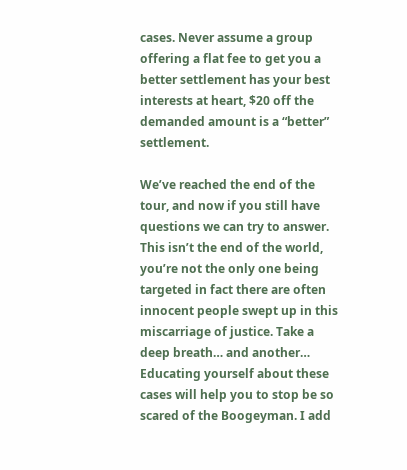cases. Never assume a group offering a flat fee to get you a better settlement has your best interests at heart, $20 off the demanded amount is a “better” settlement.

We’ve reached the end of the tour, and now if you still have questions we can try to answer. This isn’t the end of the world, you’re not the only one being targeted in fact there are often innocent people swept up in this miscarriage of justice. Take a deep breath… and another… Educating yourself about these cases will help you to stop be so scared of the Boogeyman. I add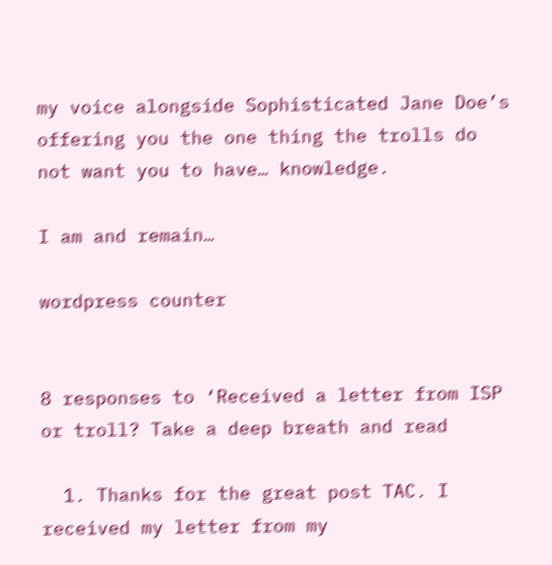my voice alongside Sophisticated Jane Doe’s offering you the one thing the trolls do not want you to have… knowledge.

I am and remain…

wordpress counter


8 responses to ‘Received a letter from ISP or troll? Take a deep breath and read

  1. Thanks for the great post TAC. I received my letter from my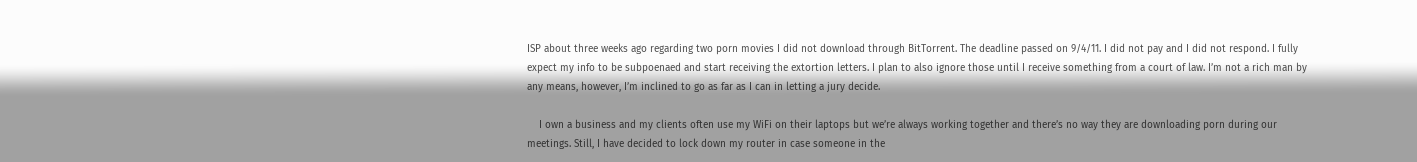ISP about three weeks ago regarding two porn movies I did not download through BitTorrent. The deadline passed on 9/4/11. I did not pay and I did not respond. I fully expect my info to be subpoenaed and start receiving the extortion letters. I plan to also ignore those until I receive something from a court of law. I’m not a rich man by any means, however, I’m inclined to go as far as I can in letting a jury decide.

    I own a business and my clients often use my WiFi on their laptops but we’re always working together and there’s no way they are downloading porn during our meetings. Still, I have decided to lock down my router in case someone in the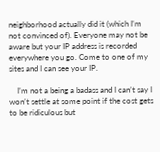neighborhood actually did it (which I’m not convinced of). Everyone may not be aware but your IP address is recorded everywhere you go. Come to one of my sites and I can see your IP.

    I’m not a being a badass and I can’t say I won’t settle at some point if the cost gets to be ridiculous but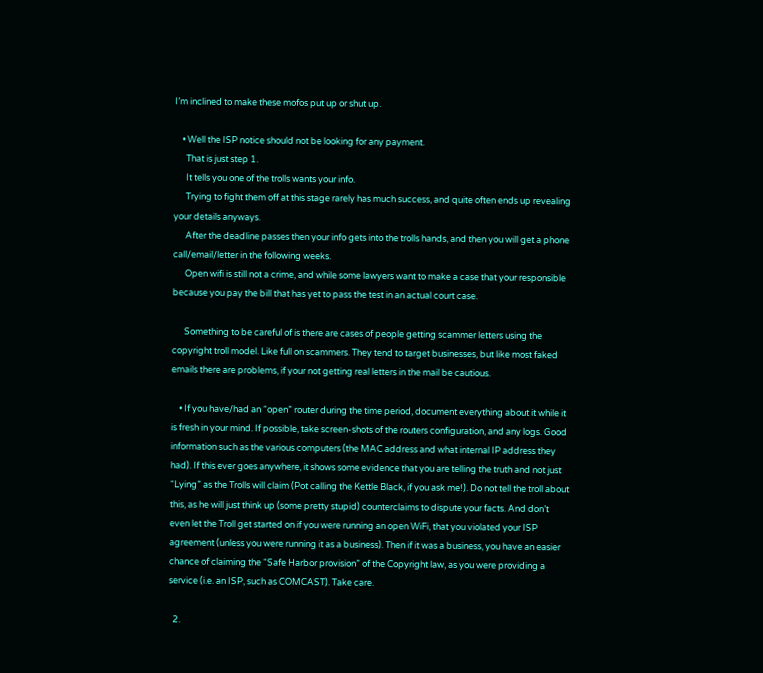I’m inclined to make these mofos put up or shut up.

    • Well the ISP notice should not be looking for any payment.
      That is just step 1.
      It tells you one of the trolls wants your info.
      Trying to fight them off at this stage rarely has much success, and quite often ends up revealing your details anyways.
      After the deadline passes then your info gets into the trolls hands, and then you will get a phone call/email/letter in the following weeks.
      Open wifi is still not a crime, and while some lawyers want to make a case that your responsible because you pay the bill that has yet to pass the test in an actual court case.

      Something to be careful of is there are cases of people getting scammer letters using the copyright troll model. Like full on scammers. They tend to target businesses, but like most faked emails there are problems, if your not getting real letters in the mail be cautious.

    • If you have/had an “open” router during the time period, document everything about it while it is fresh in your mind. If possible, take screen-shots of the routers configuration, and any logs. Good information such as the various computers (the MAC address and what internal IP address they had). If this ever goes anywhere, it shows some evidence that you are telling the truth and not just “Lying” as the Trolls will claim (Pot calling the Kettle Black, if you ask me!). Do not tell the troll about this, as he will just think up (some pretty stupid) counterclaims to dispute your facts. And don’t even let the Troll get started on if you were running an open WiFi, that you violated your ISP agreement (unless you were running it as a business). Then if it was a business, you have an easier chance of claiming the “Safe Harbor provision” of the Copyright law, as you were providing a service (i.e. an ISP, such as COMCAST). Take care.

  2.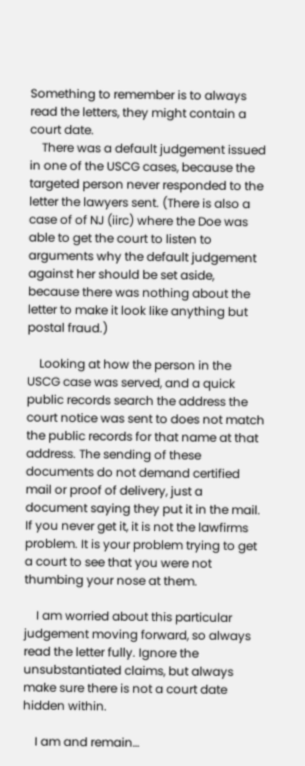Something to remember is to always read the letters, they might contain a court date.
    There was a default judgement issued in one of the USCG cases, because the targeted person never responded to the letter the lawyers sent. (There is also a case of of NJ (iirc) where the Doe was able to get the court to listen to arguments why the default judgement against her should be set aside, because there was nothing about the letter to make it look like anything but postal fraud.)

    Looking at how the person in the USCG case was served, and a quick public records search the address the court notice was sent to does not match the public records for that name at that address. The sending of these documents do not demand certified mail or proof of delivery, just a document saying they put it in the mail. If you never get it, it is not the lawfirms problem. It is your problem trying to get a court to see that you were not thumbing your nose at them.

    I am worried about this particular judgement moving forward, so always read the letter fully. Ignore the unsubstantiated claims, but always make sure there is not a court date hidden within.

    I am and remain…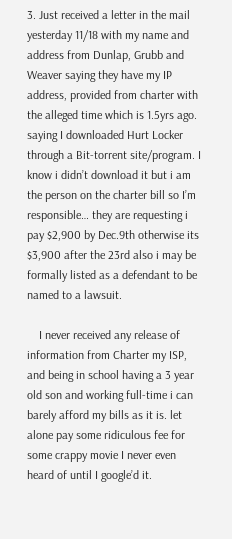3. Just received a letter in the mail yesterday 11/18 with my name and address from Dunlap, Grubb and Weaver saying they have my IP address, provided from charter with the alleged time which is 1.5yrs ago. saying I downloaded Hurt Locker through a Bit-torrent site/program. I know i didn’t download it but i am the person on the charter bill so I’m responsible… they are requesting i pay $2,900 by Dec.9th otherwise its $3,900 after the 23rd also i may be formally listed as a defendant to be named to a lawsuit.

    I never received any release of information from Charter my ISP, and being in school having a 3 year old son and working full-time i can barely afford my bills as it is. let alone pay some ridiculous fee for some crappy movie I never even heard of until I google’d it.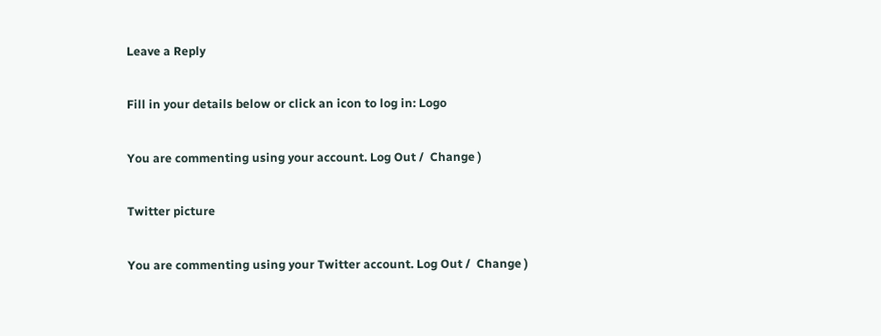Leave a Reply

Fill in your details below or click an icon to log in: Logo

You are commenting using your account. Log Out /  Change )

Twitter picture

You are commenting using your Twitter account. Log Out /  Change )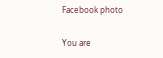Facebook photo

You are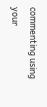commenting using your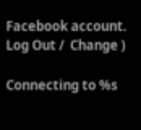Facebook account. Log Out /  Change )

Connecting to %s